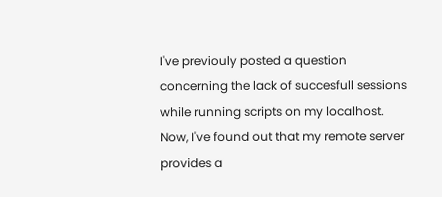I've previouly posted a question concerning the lack of succesfull sessions
while running scripts on my localhost.
Now, I've found out that my remote server provides a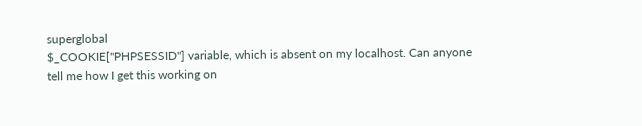superglobal
$_COOKIE["PHPSESSID"] variable, which is absent on my localhost. Can anyone
tell me how I get this working on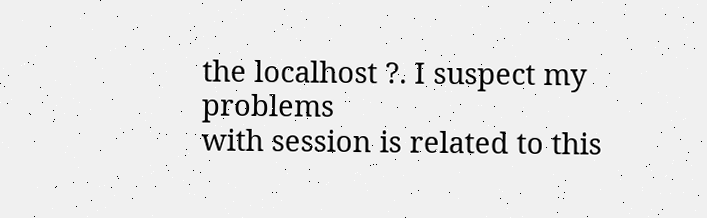the localhost ?. I suspect my problems
with session is related to this